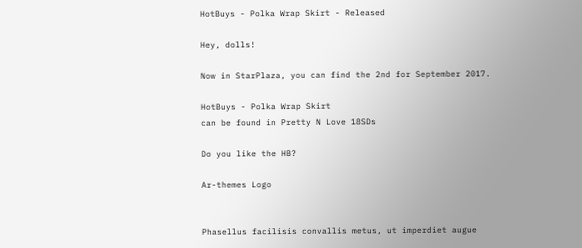HotBuys - Polka Wrap Skirt - Released

Hey, dolls!

Now in StarPlaza, you can find the 2nd for September 2017.

HotBuys - Polka Wrap Skirt
can be found in Pretty N Love 18SDs

Do you like the HB?

Ar-themes Logo


Phasellus facilisis convallis metus, ut imperdiet augue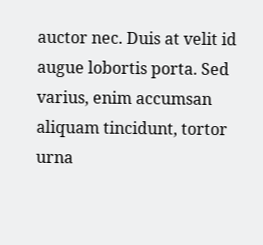auctor nec. Duis at velit id augue lobortis porta. Sed varius, enim accumsan aliquam tincidunt, tortor urna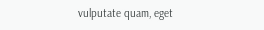vulputate quam, eget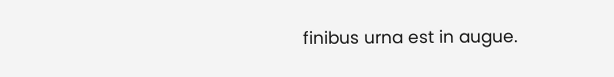finibus urna est in augue.